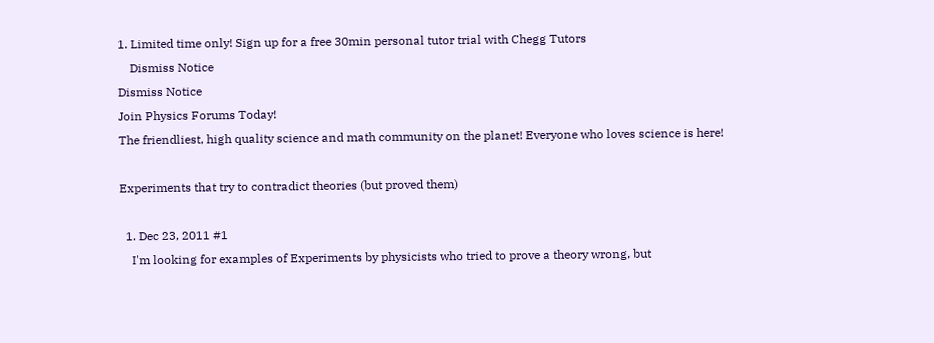1. Limited time only! Sign up for a free 30min personal tutor trial with Chegg Tutors
    Dismiss Notice
Dismiss Notice
Join Physics Forums Today!
The friendliest, high quality science and math community on the planet! Everyone who loves science is here!

Experiments that try to contradict theories (but proved them)

  1. Dec 23, 2011 #1
    I'm looking for examples of Experiments by physicists who tried to prove a theory wrong, but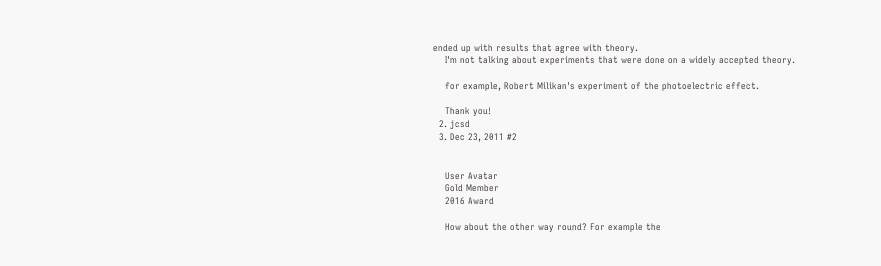ended up with results that agree with theory.
    I'm not talking about experiments that were done on a widely accepted theory.

    for example, Robert Milikan's experiment of the photoelectric effect.

    Thank you!
  2. jcsd
  3. Dec 23, 2011 #2


    User Avatar
    Gold Member
    2016 Award

    How about the other way round? For example the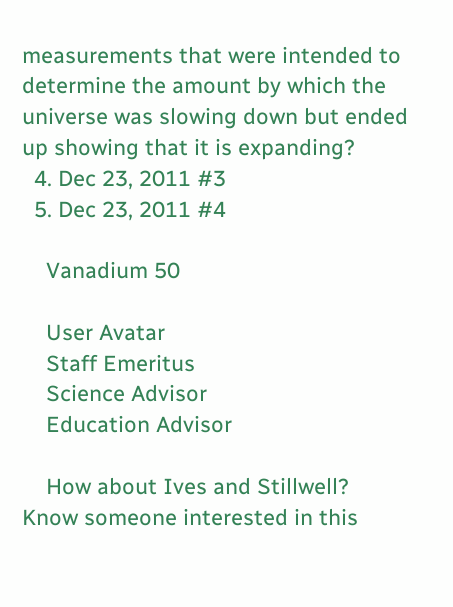measurements that were intended to determine the amount by which the universe was slowing down but ended up showing that it is expanding?
  4. Dec 23, 2011 #3
  5. Dec 23, 2011 #4

    Vanadium 50

    User Avatar
    Staff Emeritus
    Science Advisor
    Education Advisor

    How about Ives and Stillwell?
Know someone interested in this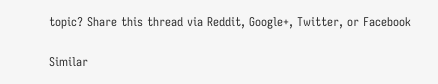topic? Share this thread via Reddit, Google+, Twitter, or Facebook

Similar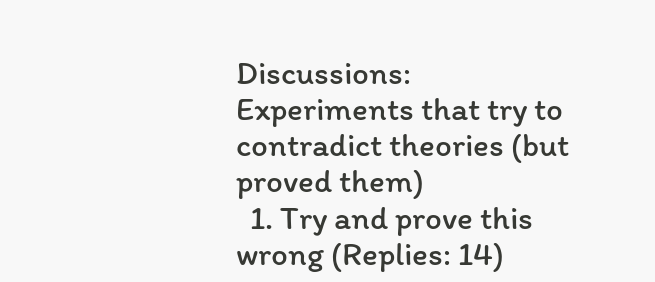Discussions: Experiments that try to contradict theories (but proved them)
  1. Try and prove this wrong (Replies: 14)